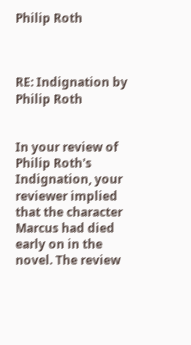Philip Roth



RE: Indignation by Philip Roth


In your review of Philip Roth's Indignation, your reviewer implied that the character Marcus had died early on in the novel. The review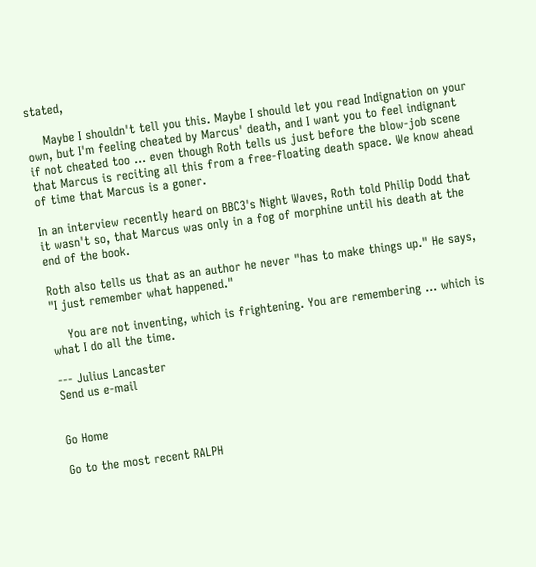stated,

    Maybe I shouldn't tell you this. Maybe I should let you read Indignation on your own, but I'm feeling cheated by Marcus' death, and I want you to feel indignant if not cheated too ... even though Roth tells us just before the blow-job scene that Marcus is reciting all this from a free-floating death space. We know ahead of time that Marcus is a goner.

In an interview recently heard on BBC3's Night Waves, Roth told Philip Dodd that it wasn't so, that Marcus was only in a fog of morphine until his death at the end of the book.

Roth also tells us that as an author he never "has to make things up." He says, "I just remember what happened."

    You are not inventing, which is frightening. You are remembering ... which is what I do all the time.

--- Julius Lancaster
Send us e-mail


Go Home

Go to the most recent RALPH